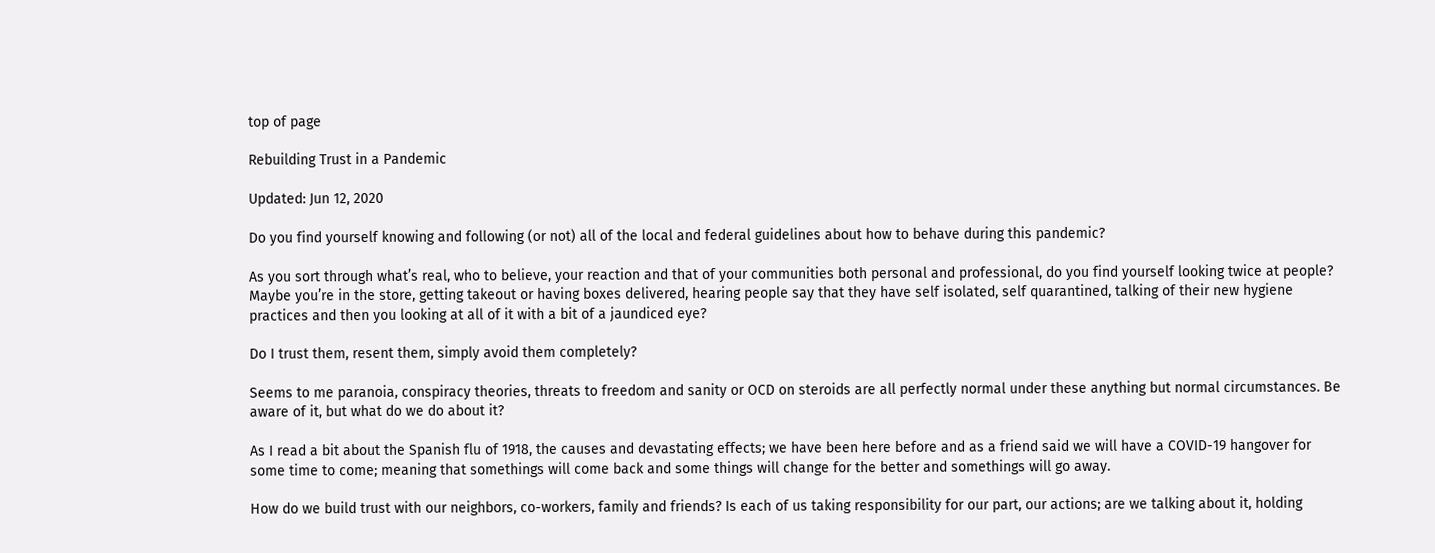top of page

Rebuilding Trust in a Pandemic

Updated: Jun 12, 2020

Do you find yourself knowing and following (or not) all of the local and federal guidelines about how to behave during this pandemic?

As you sort through what’s real, who to believe, your reaction and that of your communities both personal and professional, do you find yourself looking twice at people? Maybe you’re in the store, getting takeout or having boxes delivered, hearing people say that they have self isolated, self quarantined, talking of their new hygiene practices and then you looking at all of it with a bit of a jaundiced eye?

Do I trust them, resent them, simply avoid them completely?

Seems to me paranoia, conspiracy theories, threats to freedom and sanity or OCD on steroids are all perfectly normal under these anything but normal circumstances. Be aware of it, but what do we do about it?

As I read a bit about the Spanish flu of 1918, the causes and devastating effects; we have been here before and as a friend said we will have a COVID-19 hangover for some time to come; meaning that somethings will come back and some things will change for the better and somethings will go away.

How do we build trust with our neighbors, co-workers, family and friends? Is each of us taking responsibility for our part, our actions; are we talking about it, holding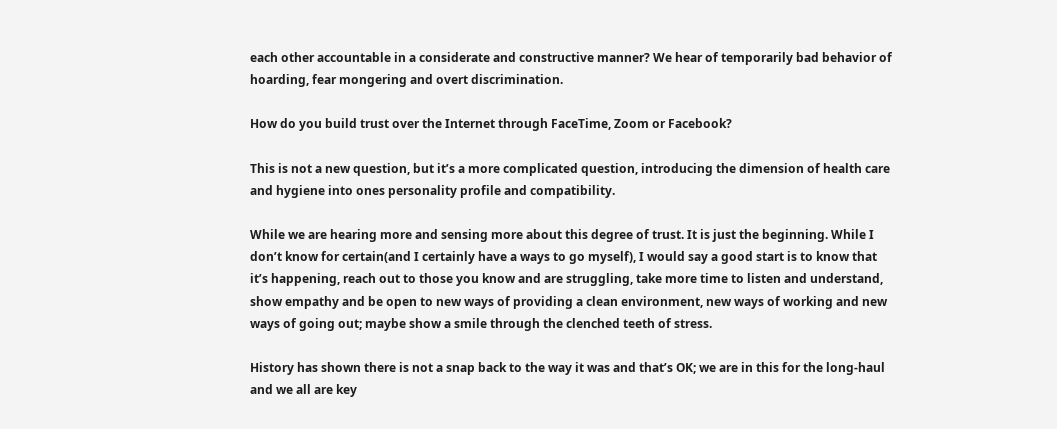each other accountable in a considerate and constructive manner? We hear of temporarily bad behavior of hoarding, fear mongering and overt discrimination.

How do you build trust over the Internet through FaceTime, Zoom or Facebook?

This is not a new question, but it’s a more complicated question, introducing the dimension of health care and hygiene into ones personality profile and compatibility.

While we are hearing more and sensing more about this degree of trust. It is just the beginning. While I don’t know for certain(and I certainly have a ways to go myself), I would say a good start is to know that it’s happening, reach out to those you know and are struggling, take more time to listen and understand, show empathy and be open to new ways of providing a clean environment, new ways of working and new ways of going out; maybe show a smile through the clenched teeth of stress.

History has shown there is not a snap back to the way it was and that’s OK; we are in this for the long-haul and we all are key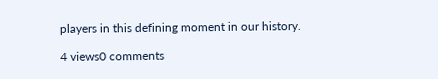players in this defining moment in our history.

4 views0 comments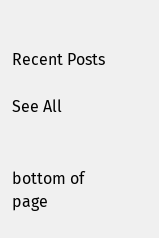Recent Posts

See All


bottom of page